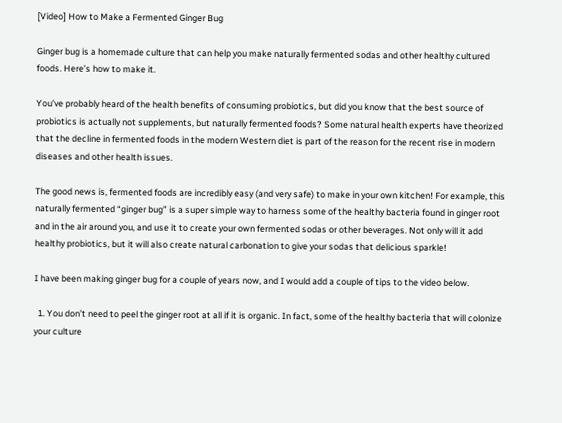[Video] How to Make a Fermented Ginger Bug

Ginger bug is a homemade culture that can help you make naturally fermented sodas and other healthy cultured foods. Here’s how to make it.

You’ve probably heard of the health benefits of consuming probiotics, but did you know that the best source of probiotics is actually not supplements, but naturally fermented foods? Some natural health experts have theorized that the decline in fermented foods in the modern Western diet is part of the reason for the recent rise in modern diseases and other health issues.

The good news is, fermented foods are incredibly easy (and very safe) to make in your own kitchen! For example, this naturally fermented “ginger bug” is a super simple way to harness some of the healthy bacteria found in ginger root and in the air around you, and use it to create your own fermented sodas or other beverages. Not only will it add healthy probiotics, but it will also create natural carbonation to give your sodas that delicious sparkle!

I have been making ginger bug for a couple of years now, and I would add a couple of tips to the video below.

  1. You don’t need to peel the ginger root at all if it is organic. In fact, some of the healthy bacteria that will colonize your culture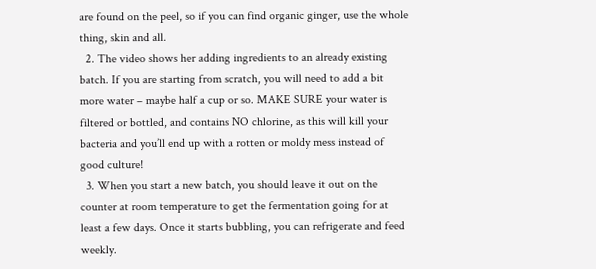are found on the peel, so if you can find organic ginger, use the whole thing, skin and all.
  2. The video shows her adding ingredients to an already existing batch. If you are starting from scratch, you will need to add a bit more water – maybe half a cup or so. MAKE SURE your water is filtered or bottled, and contains NO chlorine, as this will kill your bacteria and you’ll end up with a rotten or moldy mess instead of good culture!
  3. When you start a new batch, you should leave it out on the counter at room temperature to get the fermentation going for at least a few days. Once it starts bubbling, you can refrigerate and feed weekly.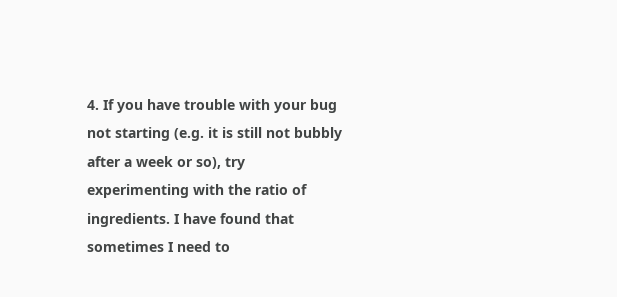4. If you have trouble with your bug not starting (e.g. it is still not bubbly after a week or so), try experimenting with the ratio of ingredients. I have found that sometimes I need to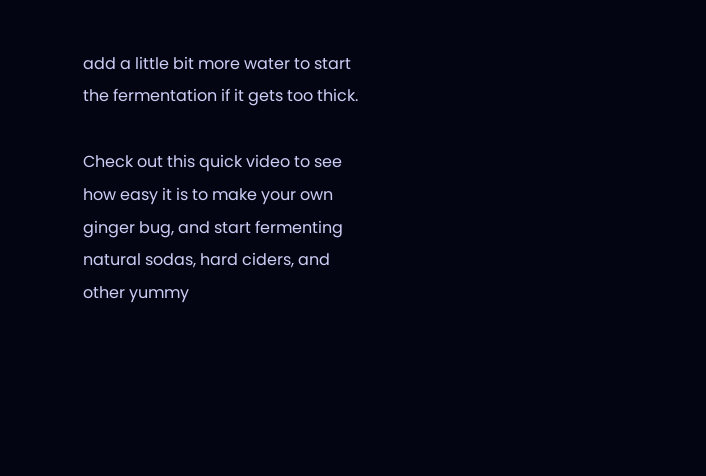add a little bit more water to start the fermentation if it gets too thick.

Check out this quick video to see how easy it is to make your own ginger bug, and start fermenting natural sodas, hard ciders, and other yummy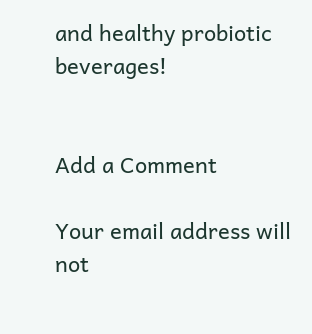and healthy probiotic beverages!


Add a Comment

Your email address will not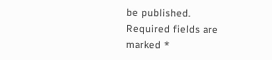be published. Required fields are marked *